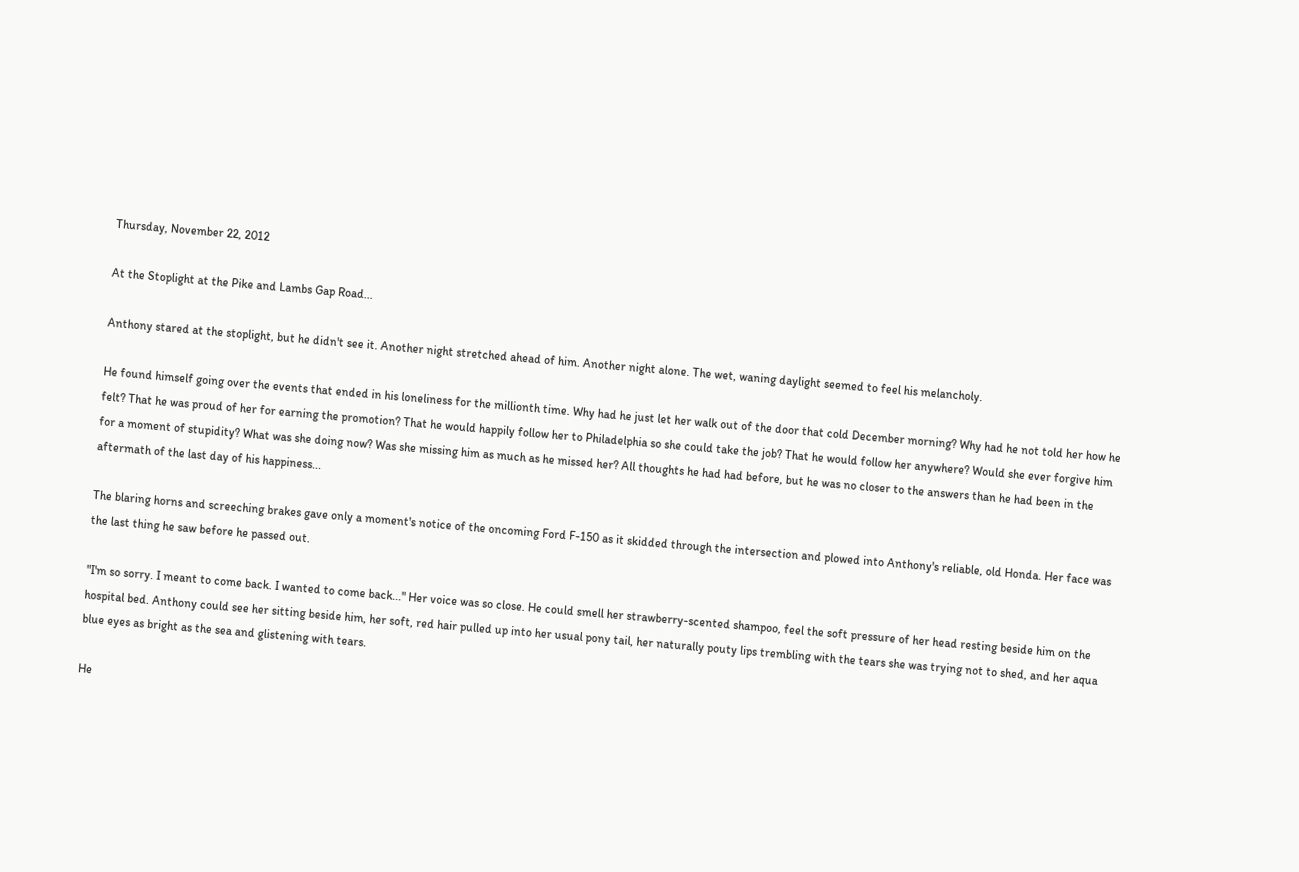Thursday, November 22, 2012

At the Stoplight at the Pike and Lambs Gap Road...

Anthony stared at the stoplight, but he didn't see it. Another night stretched ahead of him. Another night alone. The wet, waning daylight seemed to feel his melancholy.

He found himself going over the events that ended in his loneliness for the millionth time. Why had he just let her walk out of the door that cold December morning? Why had he not told her how he felt? That he was proud of her for earning the promotion? That he would happily follow her to Philadelphia so she could take the job? That he would follow her anywhere? Would she ever forgive him for a moment of stupidity? What was she doing now? Was she missing him as much as he missed her? All thoughts he had had before, but he was no closer to the answers than he had been in the aftermath of the last day of his happiness...

The blaring horns and screeching brakes gave only a moment's notice of the oncoming Ford F-150 as it skidded through the intersection and plowed into Anthony's reliable, old Honda. Her face was the last thing he saw before he passed out.

"I'm so sorry. I meant to come back. I wanted to come back..." Her voice was so close. He could smell her strawberry-scented shampoo, feel the soft pressure of her head resting beside him on the hospital bed. Anthony could see her sitting beside him, her soft, red hair pulled up into her usual pony tail, her naturally pouty lips trembling with the tears she was trying not to shed, and her aqua blue eyes as bright as the sea and glistening with tears.

He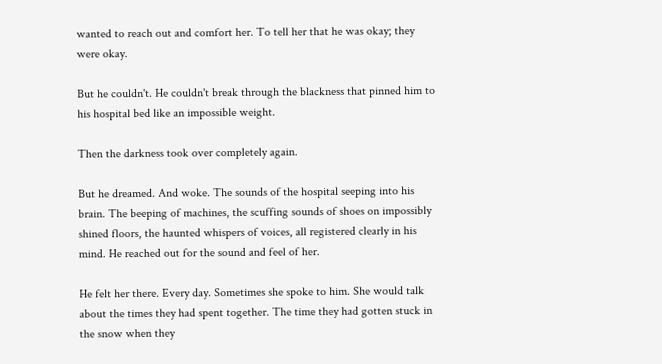wanted to reach out and comfort her. To tell her that he was okay; they were okay.

But he couldn't. He couldn't break through the blackness that pinned him to his hospital bed like an impossible weight.

Then the darkness took over completely again.

But he dreamed. And woke. The sounds of the hospital seeping into his brain. The beeping of machines, the scuffing sounds of shoes on impossibly shined floors, the haunted whispers of voices, all registered clearly in his mind. He reached out for the sound and feel of her.

He felt her there. Every day. Sometimes she spoke to him. She would talk about the times they had spent together. The time they had gotten stuck in the snow when they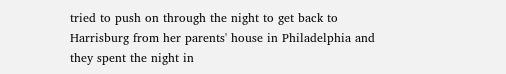tried to push on through the night to get back to Harrisburg from her parents' house in Philadelphia and they spent the night in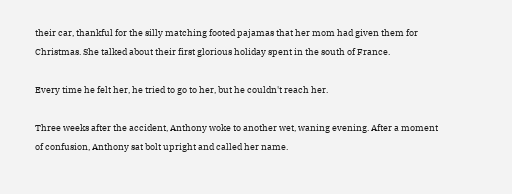their car, thankful for the silly matching footed pajamas that her mom had given them for Christmas. She talked about their first glorious holiday spent in the south of France.

Every time he felt her, he tried to go to her, but he couldn't reach her.

Three weeks after the accident, Anthony woke to another wet, waning evening. After a moment of confusion, Anthony sat bolt upright and called her name.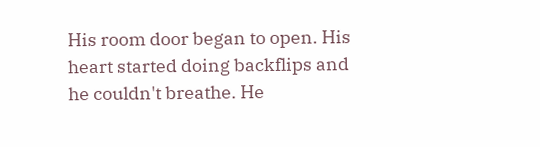His room door began to open. His heart started doing backflips and he couldn't breathe. He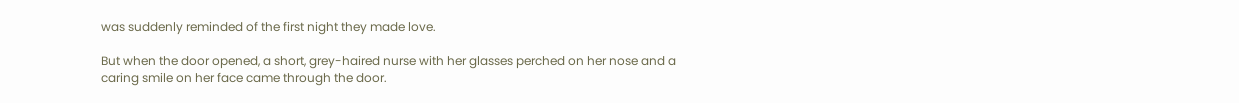was suddenly reminded of the first night they made love.

But when the door opened, a short, grey-haired nurse with her glasses perched on her nose and a caring smile on her face came through the door.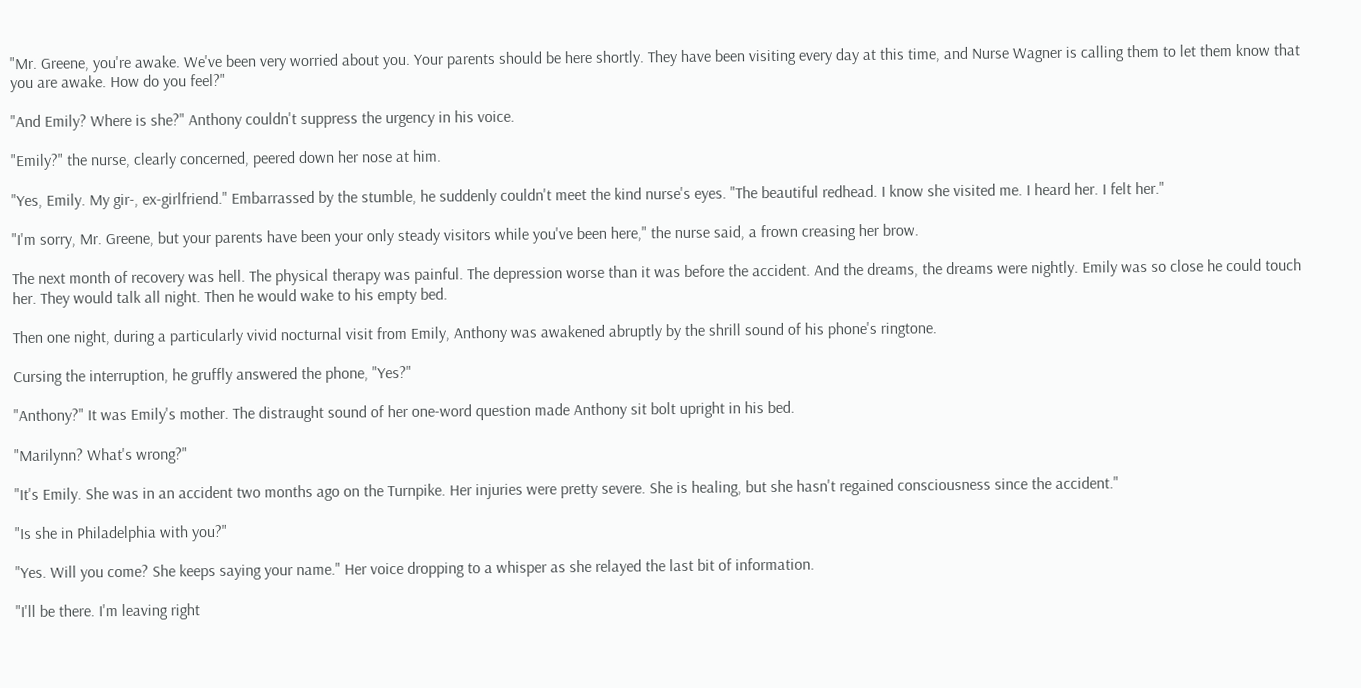"Mr. Greene, you're awake. We've been very worried about you. Your parents should be here shortly. They have been visiting every day at this time, and Nurse Wagner is calling them to let them know that you are awake. How do you feel?"

"And Emily? Where is she?" Anthony couldn't suppress the urgency in his voice.

"Emily?" the nurse, clearly concerned, peered down her nose at him.

"Yes, Emily. My gir-, ex-girlfriend." Embarrassed by the stumble, he suddenly couldn't meet the kind nurse's eyes. "The beautiful redhead. I know she visited me. I heard her. I felt her."

"I'm sorry, Mr. Greene, but your parents have been your only steady visitors while you've been here," the nurse said, a frown creasing her brow.

The next month of recovery was hell. The physical therapy was painful. The depression worse than it was before the accident. And the dreams, the dreams were nightly. Emily was so close he could touch her. They would talk all night. Then he would wake to his empty bed.

Then one night, during a particularly vivid nocturnal visit from Emily, Anthony was awakened abruptly by the shrill sound of his phone's ringtone.

Cursing the interruption, he gruffly answered the phone, "Yes?"

"Anthony?" It was Emily's mother. The distraught sound of her one-word question made Anthony sit bolt upright in his bed.

"Marilynn? What's wrong?"

"It's Emily. She was in an accident two months ago on the Turnpike. Her injuries were pretty severe. She is healing, but she hasn't regained consciousness since the accident."

"Is she in Philadelphia with you?"

"Yes. Will you come? She keeps saying your name." Her voice dropping to a whisper as she relayed the last bit of information.

"I'll be there. I'm leaving right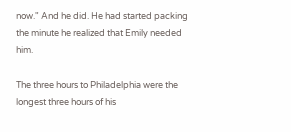now." And he did. He had started packing the minute he realized that Emily needed him.

The three hours to Philadelphia were the longest three hours of his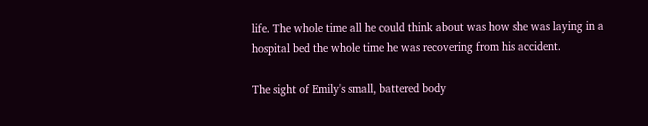life. The whole time all he could think about was how she was laying in a hospital bed the whole time he was recovering from his accident.

The sight of Emily's small, battered body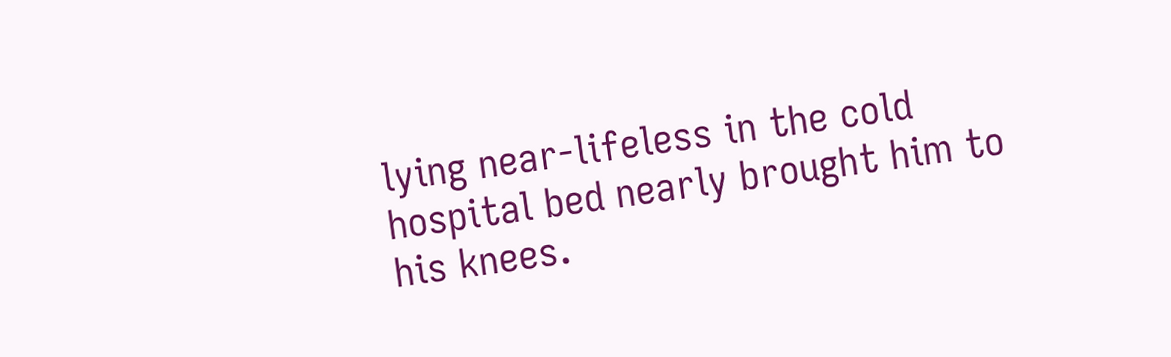lying near-lifeless in the cold hospital bed nearly brought him to his knees.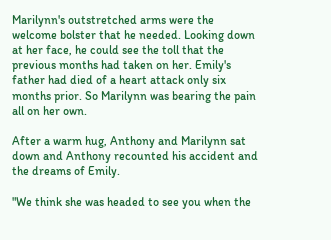Marilynn's outstretched arms were the welcome bolster that he needed. Looking down at her face, he could see the toll that the previous months had taken on her. Emily's father had died of a heart attack only six months prior. So Marilynn was bearing the pain all on her own.

After a warm hug, Anthony and Marilynn sat down and Anthony recounted his accident and the dreams of Emily.

"We think she was headed to see you when the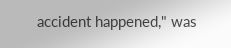accident happened," was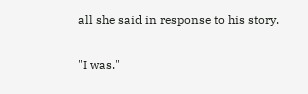all she said in response to his story.

"I was."